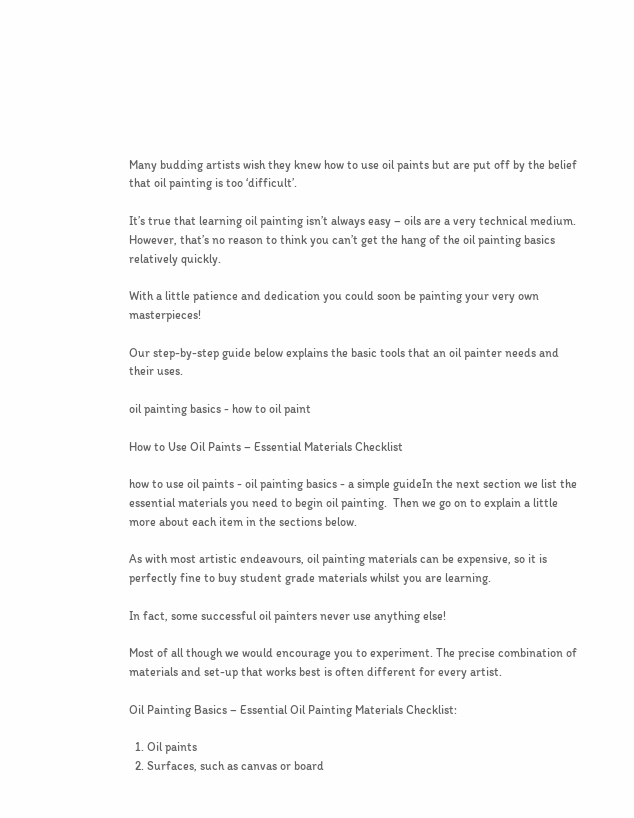Many budding artists wish they knew how to use oil paints but are put off by the belief that oil painting is too ‘difficult’.

It’s true that learning oil painting isn’t always easy – oils are a very technical medium.  However, that’s no reason to think you can’t get the hang of the oil painting basics relatively quickly.

With a little patience and dedication you could soon be painting your very own masterpieces!

Our step-by-step guide below explains the basic tools that an oil painter needs and their uses.

oil painting basics - how to oil paint

How to Use Oil Paints – Essential Materials Checklist

how to use oil paints - oil painting basics - a simple guideIn the next section we list the essential materials you need to begin oil painting.  Then we go on to explain a little more about each item in the sections below.

As with most artistic endeavours, oil painting materials can be expensive, so it is perfectly fine to buy student grade materials whilst you are learning.

In fact, some successful oil painters never use anything else!

Most of all though we would encourage you to experiment. The precise combination of materials and set-up that works best is often different for every artist.

Oil Painting Basics – Essential Oil Painting Materials Checklist:

  1. Oil paints
  2. Surfaces, such as canvas or board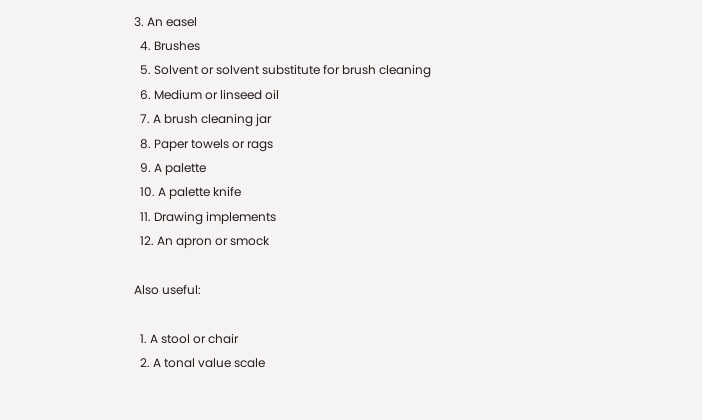3. An easel
  4. Brushes
  5. Solvent or solvent substitute for brush cleaning
  6. Medium or linseed oil
  7. A brush cleaning jar
  8. Paper towels or rags
  9. A palette
  10. A palette knife
  11. Drawing implements
  12. An apron or smock

Also useful:

  1. A stool or chair
  2. A tonal value scale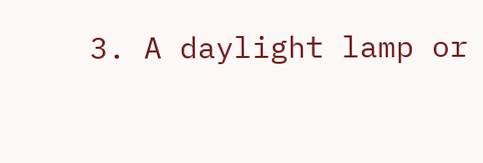3. A daylight lamp or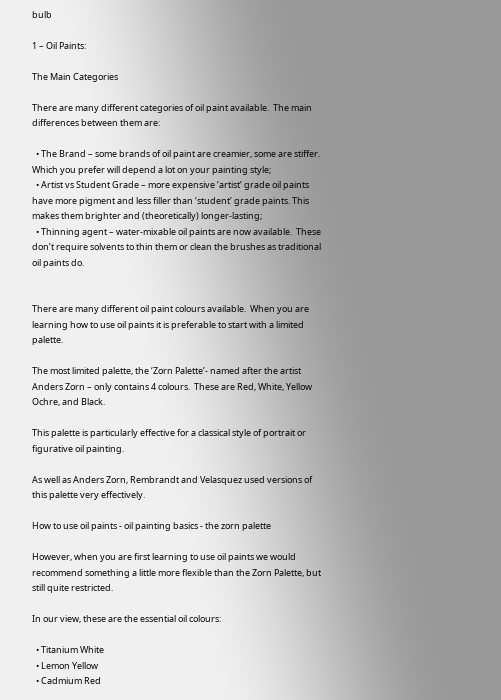bulb

1 – Oil Paints:

The Main Categories

There are many different categories of oil paint available.  The main differences between them are:

  • The Brand – some brands of oil paint are creamier, some are stiffer.  Which you prefer will depend a lot on your painting style;
  • Artist vs Student Grade – more expensive ‘artist’ grade oil paints have more pigment and less filler than ‘student’ grade paints. This makes them brighter and (theoretically) longer-lasting;
  • Thinning agent – water-mixable oil paints are now available.  These don’t require solvents to thin them or clean the brushes as traditional oil paints do.


There are many different oil paint colours available.  When you are learning how to use oil paints it is preferable to start with a limited palette.

The most limited palette, the ‘Zorn Palette’- named after the artist Anders Zorn – only contains 4 colours.  These are Red, White, Yellow Ochre, and Black.

This palette is particularly effective for a classical style of portrait or figurative oil painting.

As well as Anders Zorn, Rembrandt and Velasquez used versions of this palette very effectively.

How to use oil paints - oil painting basics - the zorn palette

However, when you are first learning to use oil paints we would recommend something a little more flexible than the Zorn Palette, but still quite restricted.

In our view, these are the essential oil colours:

  • Titanium White
  • Lemon Yellow
  • Cadmium Red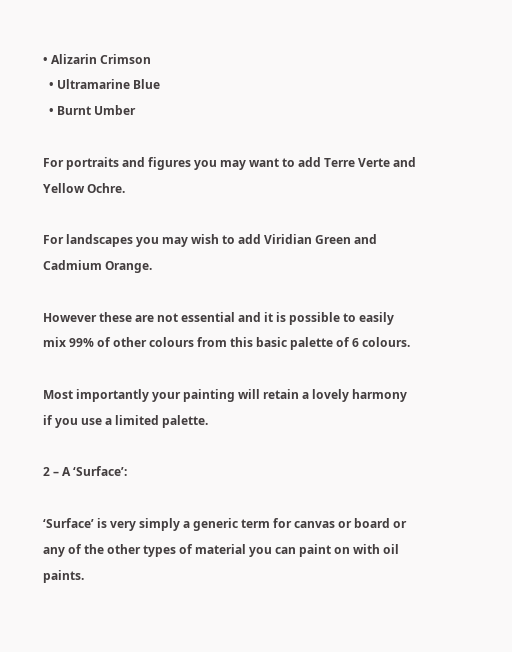• Alizarin Crimson
  • Ultramarine Blue
  • Burnt Umber

For portraits and figures you may want to add Terre Verte and Yellow Ochre.

For landscapes you may wish to add Viridian Green and Cadmium Orange.

However these are not essential and it is possible to easily mix 99% of other colours from this basic palette of 6 colours.

Most importantly your painting will retain a lovely harmony if you use a limited palette.

2 – A ‘Surface’:

‘Surface’ is very simply a generic term for canvas or board or any of the other types of material you can paint on with oil paints.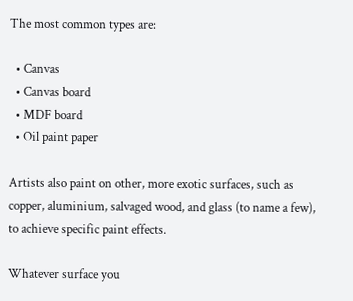The most common types are:

  • Canvas
  • Canvas board
  • MDF board
  • Oil paint paper

Artists also paint on other, more exotic surfaces, such as copper, aluminium, salvaged wood, and glass (to name a few), to achieve specific paint effects.

Whatever surface you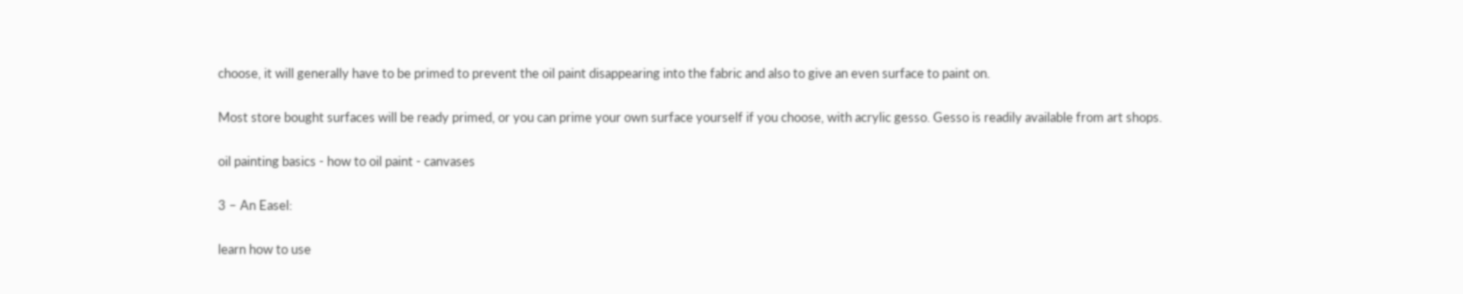choose, it will generally have to be primed to prevent the oil paint disappearing into the fabric and also to give an even surface to paint on.

Most store bought surfaces will be ready primed, or you can prime your own surface yourself if you choose, with acrylic gesso. Gesso is readily available from art shops.

oil painting basics - how to oil paint - canvases

3 – An Easel:

learn how to use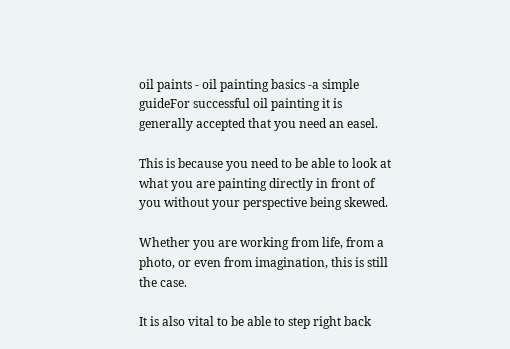oil paints - oil painting basics -a simple guideFor successful oil painting it is generally accepted that you need an easel.

This is because you need to be able to look at what you are painting directly in front of you without your perspective being skewed.

Whether you are working from life, from a photo, or even from imagination, this is still the case.

It is also vital to be able to step right back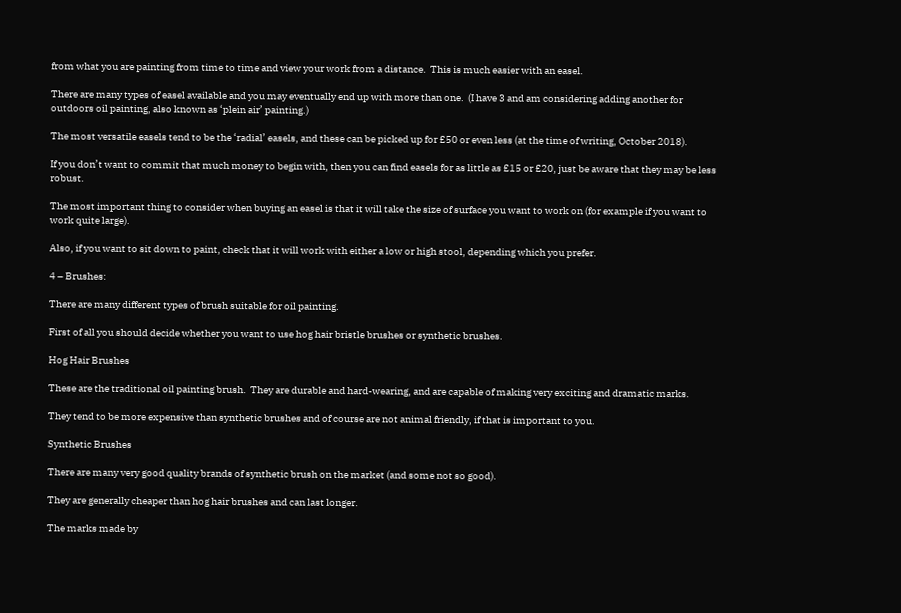from what you are painting from time to time and view your work from a distance.  This is much easier with an easel.

There are many types of easel available and you may eventually end up with more than one.  (I have 3 and am considering adding another for outdoors oil painting, also known as ‘plein air’ painting.)

The most versatile easels tend to be the ‘radial’ easels, and these can be picked up for £50 or even less (at the time of writing, October 2018).

If you don’t want to commit that much money to begin with, then you can find easels for as little as £15 or £20, just be aware that they may be less robust.

The most important thing to consider when buying an easel is that it will take the size of surface you want to work on (for example if you want to work quite large).

Also, if you want to sit down to paint, check that it will work with either a low or high stool, depending which you prefer.

4 – Brushes:

There are many different types of brush suitable for oil painting.

First of all you should decide whether you want to use hog hair bristle brushes or synthetic brushes.

Hog Hair Brushes

These are the traditional oil painting brush.  They are durable and hard-wearing, and are capable of making very exciting and dramatic marks.

They tend to be more expensive than synthetic brushes and of course are not animal friendly, if that is important to you.

Synthetic Brushes

There are many very good quality brands of synthetic brush on the market (and some not so good).

They are generally cheaper than hog hair brushes and can last longer.

The marks made by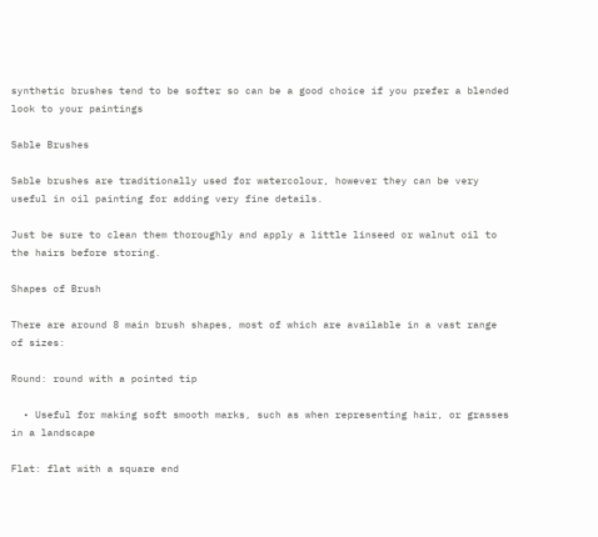synthetic brushes tend to be softer so can be a good choice if you prefer a blended look to your paintings

Sable Brushes

Sable brushes are traditionally used for watercolour, however they can be very useful in oil painting for adding very fine details.

Just be sure to clean them thoroughly and apply a little linseed or walnut oil to the hairs before storing.

Shapes of Brush

There are around 8 main brush shapes, most of which are available in a vast range of sizes:

Round: round with a pointed tip

  • Useful for making soft smooth marks, such as when representing hair, or grasses in a landscape

Flat: flat with a square end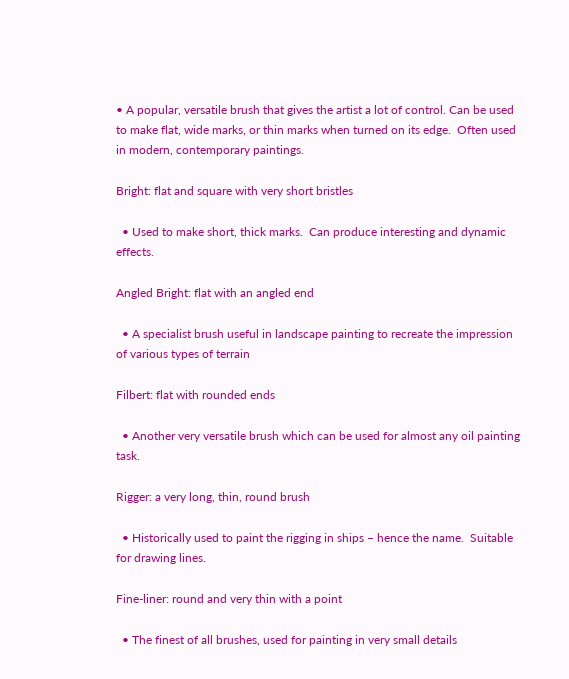• A popular, versatile brush that gives the artist a lot of control. Can be used to make flat, wide marks, or thin marks when turned on its edge.  Often used in modern, contemporary paintings.

Bright: flat and square with very short bristles

  • Used to make short, thick marks.  Can produce interesting and dynamic effects.

Angled Bright: flat with an angled end

  • A specialist brush useful in landscape painting to recreate the impression of various types of terrain

Filbert: flat with rounded ends

  • Another very versatile brush which can be used for almost any oil painting task.

Rigger: a very long, thin, round brush

  • Historically used to paint the rigging in ships – hence the name.  Suitable for drawing lines.

Fine-liner: round and very thin with a point

  • The finest of all brushes, used for painting in very small details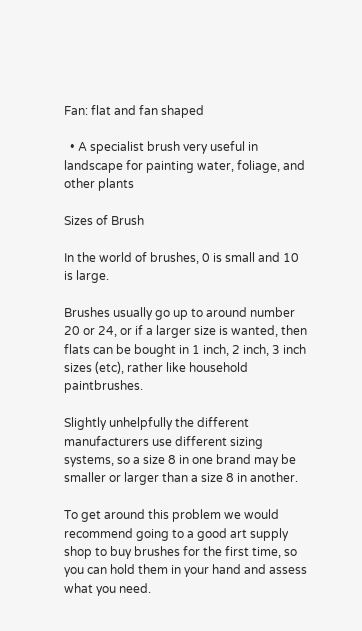Fan: flat and fan shaped

  • A specialist brush very useful in landscape for painting water, foliage, and other plants

Sizes of Brush

In the world of brushes, 0 is small and 10 is large.

Brushes usually go up to around number 20 or 24, or if a larger size is wanted, then flats can be bought in 1 inch, 2 inch, 3 inch sizes (etc), rather like household paintbrushes.

Slightly unhelpfully the different manufacturers use different sizing systems, so a size 8 in one brand may be smaller or larger than a size 8 in another.

To get around this problem we would recommend going to a good art supply shop to buy brushes for the first time, so you can hold them in your hand and assess what you need.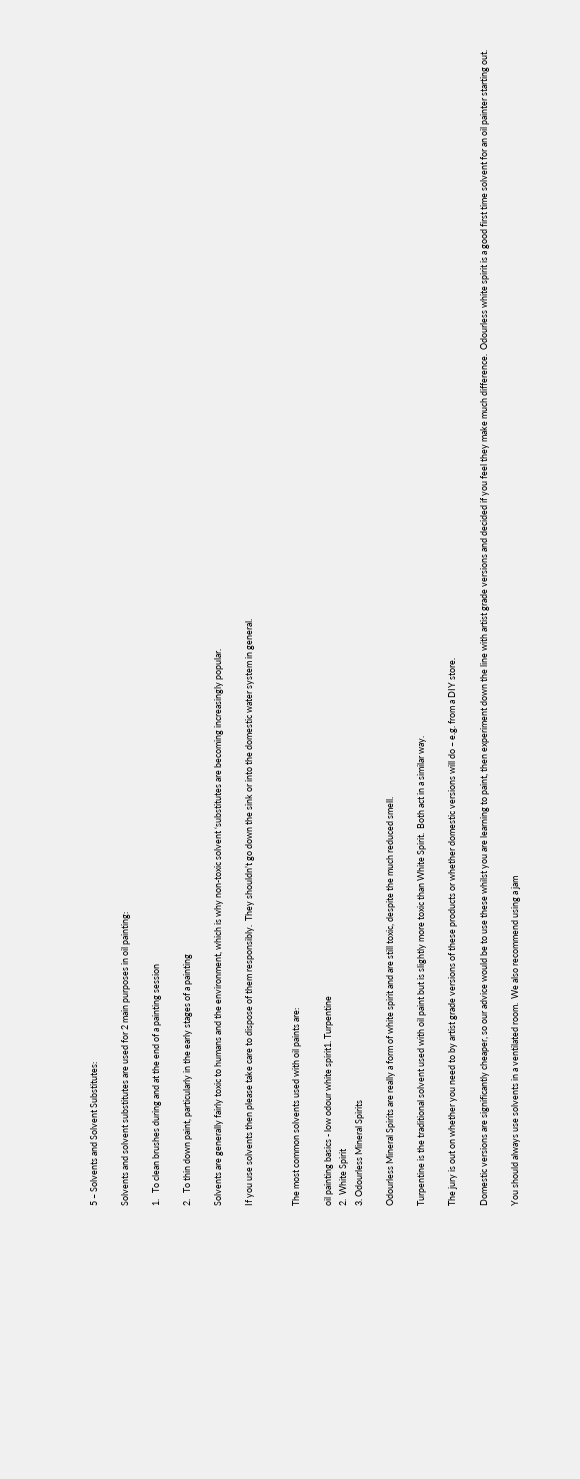5 – Solvents and Solvent Substitutes:

Solvents and solvent substitutes are used for 2 main purposes in oil painting:

1.   To clean brushes during and at the end of a painting session

2.   To thin down paint, particularly in the early stages of a painting

Solvents are generally fairly toxic to humans and the environment, which is why non-toxic solvent ‘substitutes are becoming increasingly popular.

If you use solvents then please take care to dispose of them responsibly.  They shouldn’t go down the sink or into the domestic water system in general.


The most common solvents used with oil paints are:

oil painting basics - low odour white spirit1. Turpentine
2.  White Spirit
3. Odourless Mineral Spirits

Odourless Mineral Spirits are really a form of white spirit and are still toxic, despite the much reduced smell.

Turpentine is the traditional solvent used with oil paint but is slightly more toxic than White Spirit.  Both act in a similar way.

The jury is out on whether you need to by artist grade versions of these products or whether domestic versions will do – e.g. from a DIY store.

Domestic versions are significantly cheaper, so our advice would be to use these whilst you are learning to paint, then experiment down the line with artist grade versions and decided if you feel they make much difference.  Odourless white spirit is a good first time solvent for an oil painter starting out.

You should always use solvents in a ventilated room.  We also recommend using a jam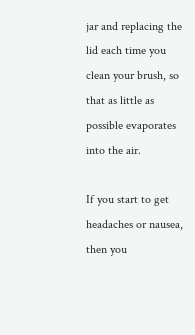jar and replacing the lid each time you clean your brush, so that as little as possible evaporates into the air.

If you start to get headaches or nausea, then you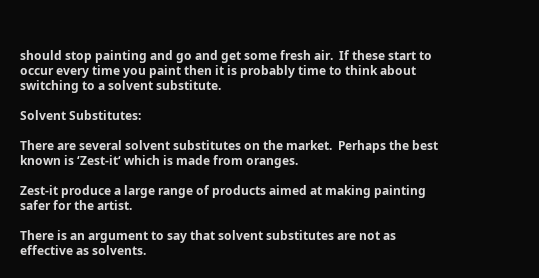should stop painting and go and get some fresh air.  If these start to occur every time you paint then it is probably time to think about switching to a solvent substitute.

Solvent Substitutes:

There are several solvent substitutes on the market.  Perhaps the best known is ‘Zest-it‘ which is made from oranges.

Zest-it produce a large range of products aimed at making painting safer for the artist.

There is an argument to say that solvent substitutes are not as effective as solvents.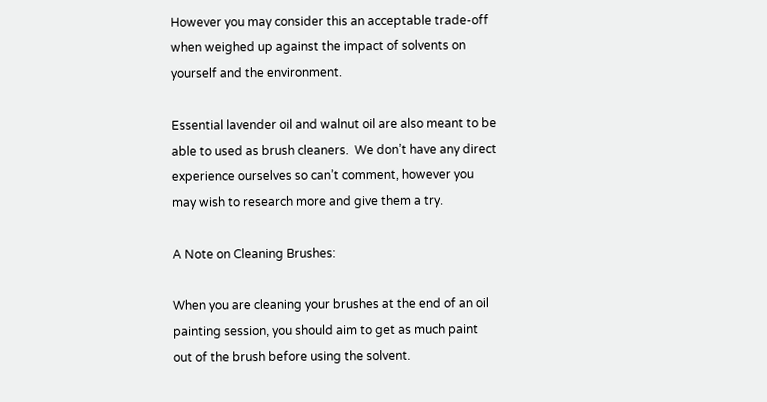However you may consider this an acceptable trade-off when weighed up against the impact of solvents on yourself and the environment.

Essential lavender oil and walnut oil are also meant to be able to used as brush cleaners.  We don’t have any direct experience ourselves so can’t comment, however you may wish to research more and give them a try.

A Note on Cleaning Brushes:

When you are cleaning your brushes at the end of an oil painting session, you should aim to get as much paint out of the brush before using the solvent.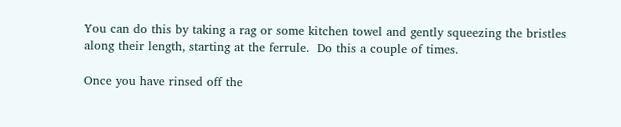You can do this by taking a rag or some kitchen towel and gently squeezing the bristles along their length, starting at the ferrule.  Do this a couple of times.

Once you have rinsed off the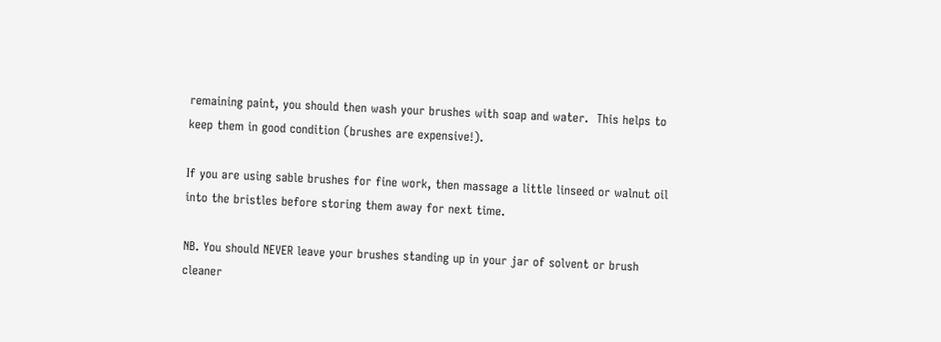remaining paint, you should then wash your brushes with soap and water.  This helps to keep them in good condition (brushes are expensive!).

If you are using sable brushes for fine work, then massage a little linseed or walnut oil into the bristles before storing them away for next time.

NB. You should NEVER leave your brushes standing up in your jar of solvent or brush cleaner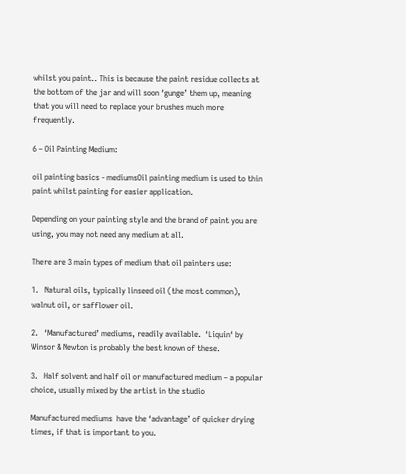whilst you paint.. This is because the paint residue collects at the bottom of the jar and will soon ‘gunge’ them up, meaning that you will need to replace your brushes much more frequently.

6 – Oil Painting Medium:

oil painting basics - mediumsOil painting medium is used to thin paint whilst painting for easier application.

Depending on your painting style and the brand of paint you are using, you may not need any medium at all.

There are 3 main types of medium that oil painters use:

1.   Natural oils, typically linseed oil (the most common), walnut oil, or safflower oil.

2.   ‘Manufactured’ mediums, readily available.  ‘Liquin‘ by Winsor & Newton is probably the best known of these.

3.   Half solvent and half oil or manufactured medium – a popular choice, usually mixed by the artist in the studio

Manufactured mediums  have the ‘advantage’ of quicker drying times, if that is important to you.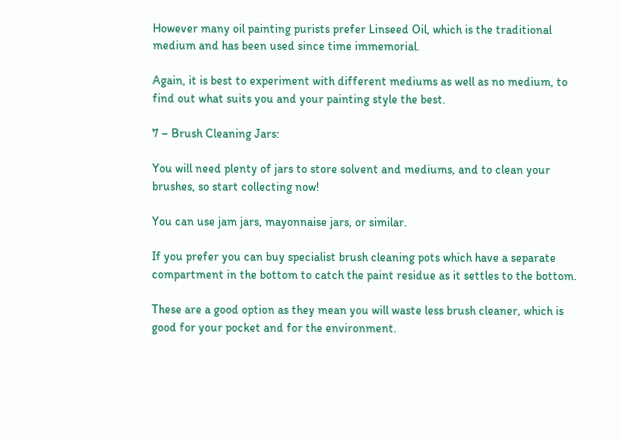However many oil painting purists prefer Linseed Oil, which is the traditional medium and has been used since time immemorial.

Again, it is best to experiment with different mediums as well as no medium, to find out what suits you and your painting style the best.

7 – Brush Cleaning Jars:

You will need plenty of jars to store solvent and mediums, and to clean your brushes, so start collecting now!

You can use jam jars, mayonnaise jars, or similar.

If you prefer you can buy specialist brush cleaning pots which have a separate compartment in the bottom to catch the paint residue as it settles to the bottom.

These are a good option as they mean you will waste less brush cleaner, which is good for your pocket and for the environment.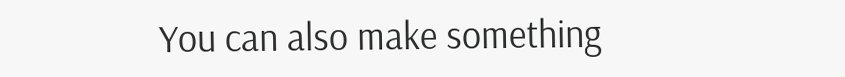You can also make something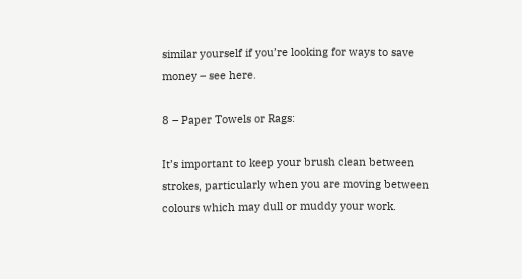similar yourself if you’re looking for ways to save money – see here.

8 – Paper Towels or Rags:

It’s important to keep your brush clean between strokes, particularly when you are moving between colours which may dull or muddy your work.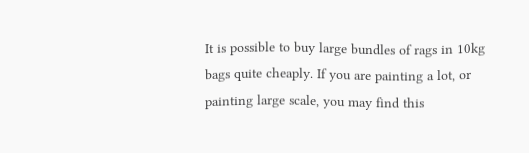It is possible to buy large bundles of rags in 10kg bags quite cheaply. If you are painting a lot, or painting large scale, you may find this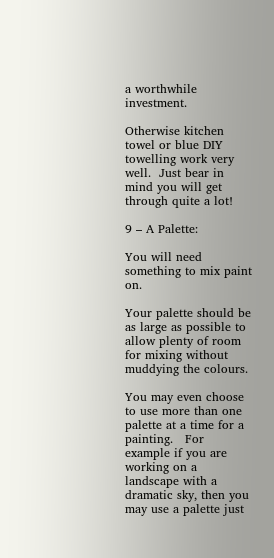a worthwhile investment.

Otherwise kitchen towel or blue DIY towelling work very well.  Just bear in mind you will get through quite a lot!

9 – A Palette:

You will need something to mix paint on.

Your palette should be as large as possible to allow plenty of room for mixing without muddying the colours.

You may even choose to use more than one palette at a time for a painting.   For example if you are working on a landscape with a dramatic sky, then you may use a palette just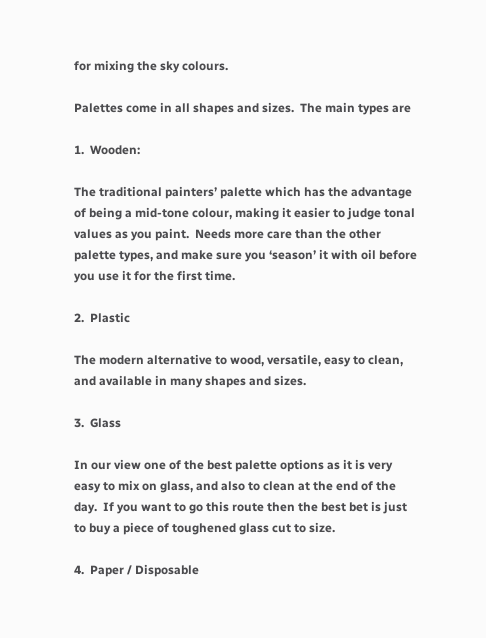for mixing the sky colours.

Palettes come in all shapes and sizes.  The main types are

1.  Wooden:

The traditional painters’ palette which has the advantage of being a mid-tone colour, making it easier to judge tonal values as you paint.  Needs more care than the other palette types, and make sure you ‘season’ it with oil before you use it for the first time.

2.  Plastic

The modern alternative to wood, versatile, easy to clean, and available in many shapes and sizes.

3.  Glass

In our view one of the best palette options as it is very easy to mix on glass, and also to clean at the end of the day.  If you want to go this route then the best bet is just to buy a piece of toughened glass cut to size.

4.  Paper / Disposable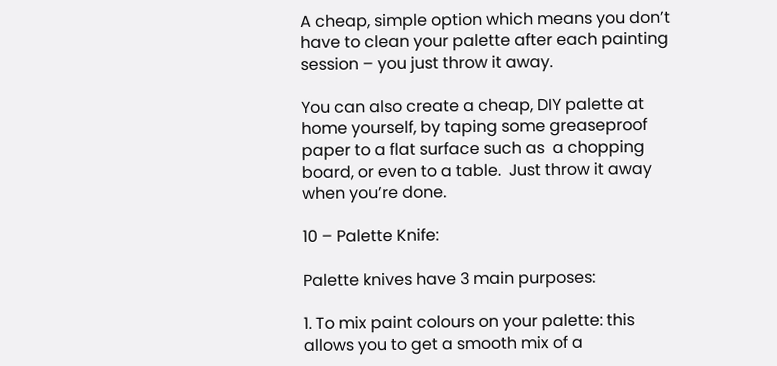A cheap, simple option which means you don’t have to clean your palette after each painting session – you just throw it away.

You can also create a cheap, DIY palette at home yourself, by taping some greaseproof paper to a flat surface such as  a chopping board, or even to a table.  Just throw it away when you’re done.

10 – Palette Knife:

Palette knives have 3 main purposes:

1. To mix paint colours on your palette: this allows you to get a smooth mix of a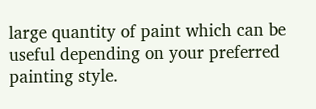large quantity of paint which can be useful depending on your preferred painting style.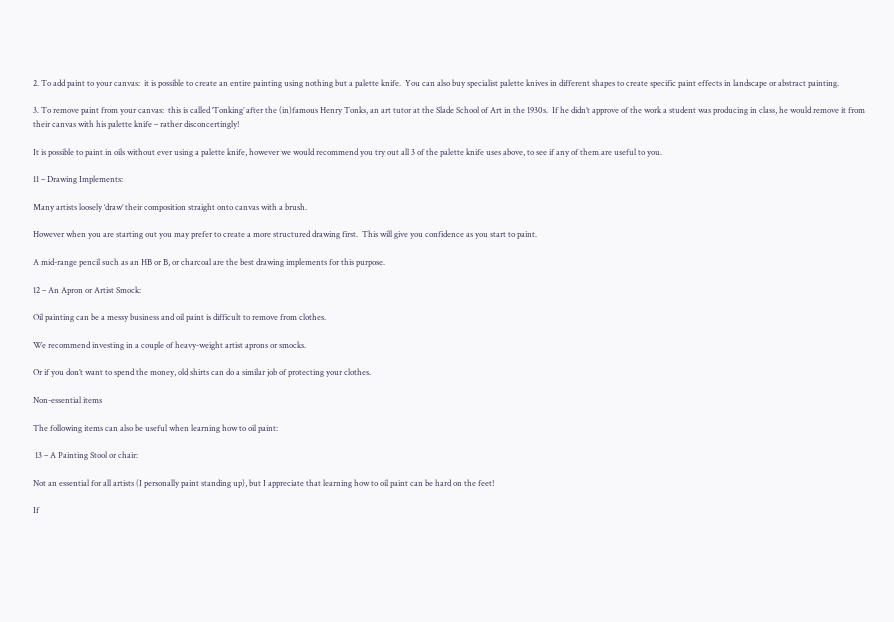2. To add paint to your canvas:  it is possible to create an entire painting using nothing but a palette knife.  You can also buy specialist palette knives in different shapes to create specific paint effects in landscape or abstract painting.

3. To remove paint from your canvas:  this is called ‘Tonking’ after the (in)famous Henry Tonks, an art tutor at the Slade School of Art in the 1930s.  If he didn’t approve of the work a student was producing in class, he would remove it from their canvas with his palette knife – rather disconcertingly!

It is possible to paint in oils without ever using a palette knife, however we would recommend you try out all 3 of the palette knife uses above, to see if any of them are useful to you.

11 – Drawing Implements:

Many artists loosely ‘draw’ their composition straight onto canvas with a brush.

However when you are starting out you may prefer to create a more structured drawing first.  This will give you confidence as you start to paint.

A mid-range pencil such as an HB or B, or charcoal are the best drawing implements for this purpose.

12 – An Apron or Artist Smock:

Oil painting can be a messy business and oil paint is difficult to remove from clothes.

We recommend investing in a couple of heavy-weight artist aprons or smocks.

Or if you don’t want to spend the money, old shirts can do a similar job of protecting your clothes.

Non-essential items

The following items can also be useful when learning how to oil paint:

 13 – A Painting Stool or chair:

Not an essential for all artists (I personally paint standing up), but I appreciate that learning how to oil paint can be hard on the feet!

If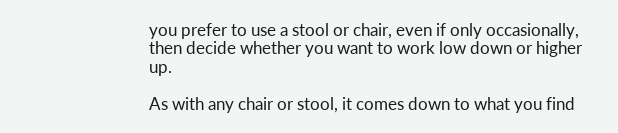you prefer to use a stool or chair, even if only occasionally, then decide whether you want to work low down or higher up.

As with any chair or stool, it comes down to what you find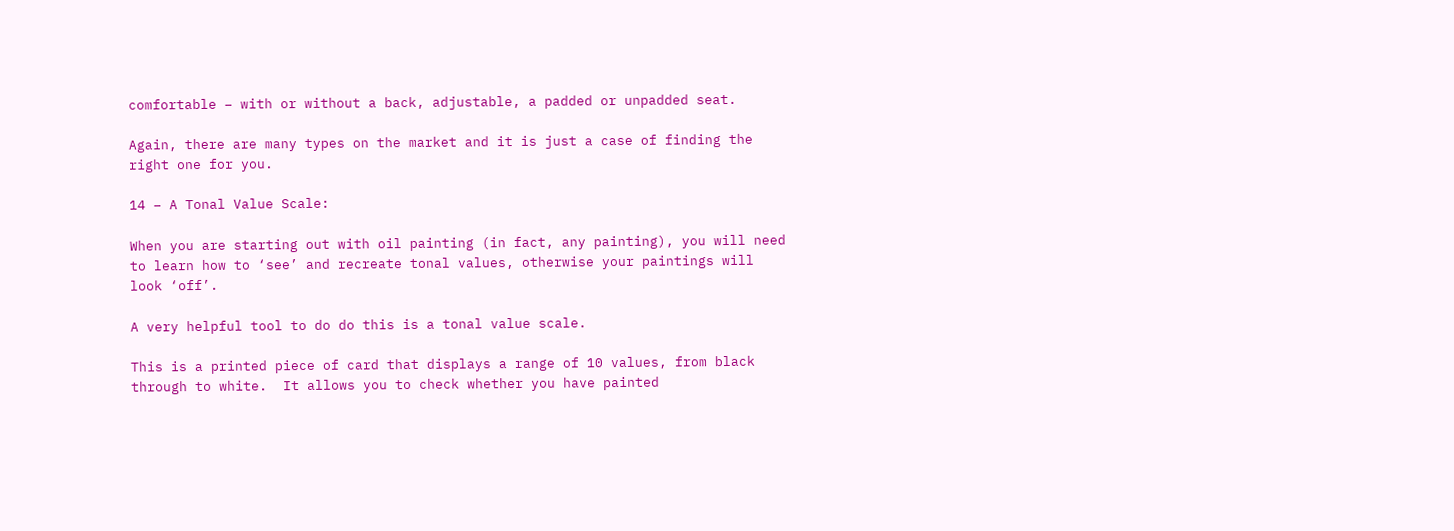comfortable – with or without a back, adjustable, a padded or unpadded seat.

Again, there are many types on the market and it is just a case of finding the right one for you.

14 – A Tonal Value Scale:

When you are starting out with oil painting (in fact, any painting), you will need to learn how to ‘see’ and recreate tonal values, otherwise your paintings will look ‘off’.

A very helpful tool to do do this is a tonal value scale.

This is a printed piece of card that displays a range of 10 values, from black through to white.  It allows you to check whether you have painted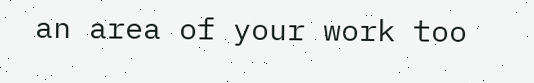an area of your work too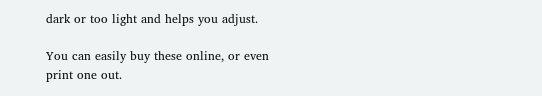dark or too light and helps you adjust.

You can easily buy these online, or even print one out.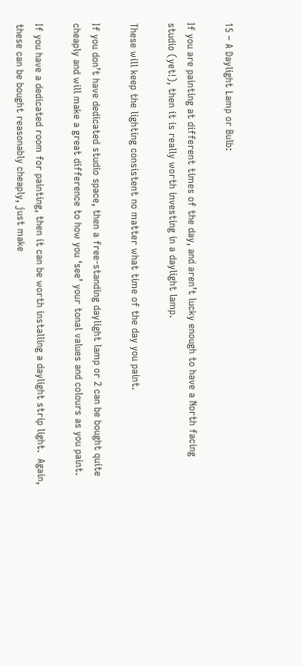15 – A Daylight Lamp or Bulb:

If you are painting at different times of the day, and aren’t lucky enough to have a North facing studio (yet!), then it is really worth investing in a daylight lamp.

These will keep the lighting consistent no matter what time of the day you paint.

If you don’t have dedicated studio space, then a free-standing daylight lamp or 2 can be bought quite cheaply and will make a great difference to how you ‘see’ your tonal values and colours as you paint.

If you have a dedicated room for painting, then it can be worth installing a daylight strip light.  Again, these can be bought reasonably cheaply, just make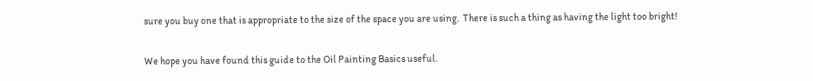sure you buy one that is appropriate to the size of the space you are using.  There is such a thing as having the light too bright!

We hope you have found this guide to the Oil Painting Basics useful.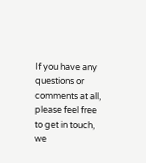If you have any questions or comments at all, please feel free to get in touch, we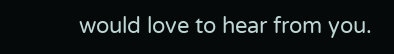would love to hear from you.